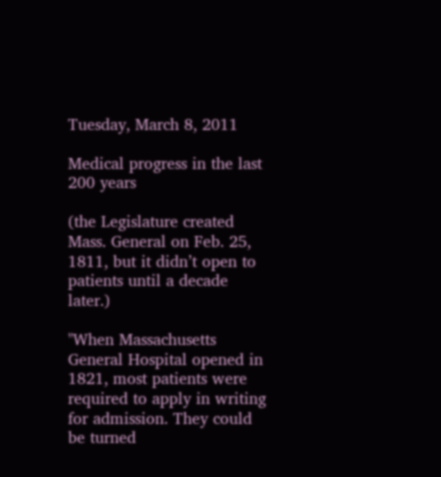Tuesday, March 8, 2011

Medical progress in the last 200 years

(the Legislature created Mass. General on Feb. 25, 1811, but it didn’t open to patients until a decade later.)

"When Massachusetts General Hospital opened in 1821, most patients were required to apply in writing for admission. They could be turned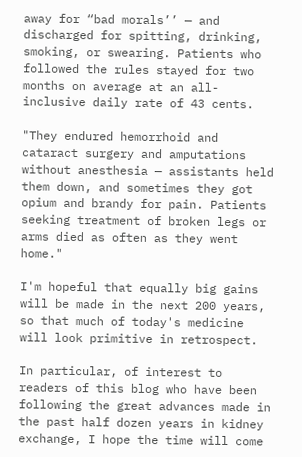away for “bad morals’’ — and discharged for spitting, drinking, smoking, or swearing. Patients who followed the rules stayed for two months on average at an all-inclusive daily rate of 43 cents.

"They endured hemorrhoid and cataract surgery and amputations without anesthesia — assistants held them down, and sometimes they got opium and brandy for pain. Patients seeking treatment of broken legs or arms died as often as they went home."

I'm hopeful that equally big gains will be made in the next 200 years, so that much of today's medicine will look primitive in retrospect.

In particular, of interest to readers of this blog who have been following the great advances made in the past half dozen years in kidney exchange, I hope the time will come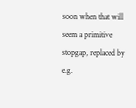soon when that will seem a primitive stopgap, replaced by e.g.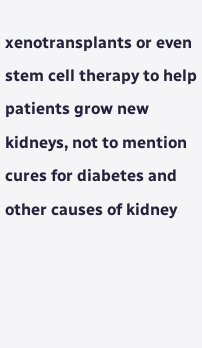xenotransplants or even stem cell therapy to help patients grow new kidneys, not to mention cures for diabetes and other causes of kidney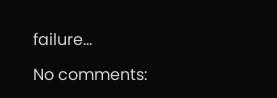failure...

No comments: